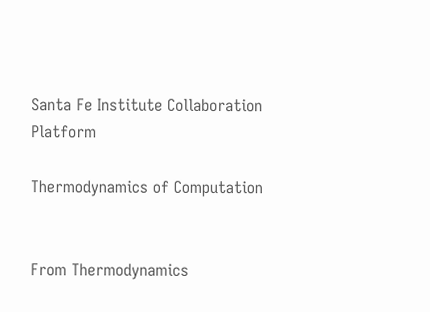Santa Fe Institute Collaboration Platform

Thermodynamics of Computation


From Thermodynamics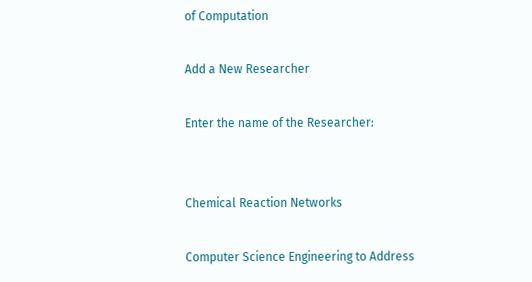of Computation

Add a New Researcher

Enter the name of the Researcher:


Chemical Reaction Networks

Computer Science Engineering to Address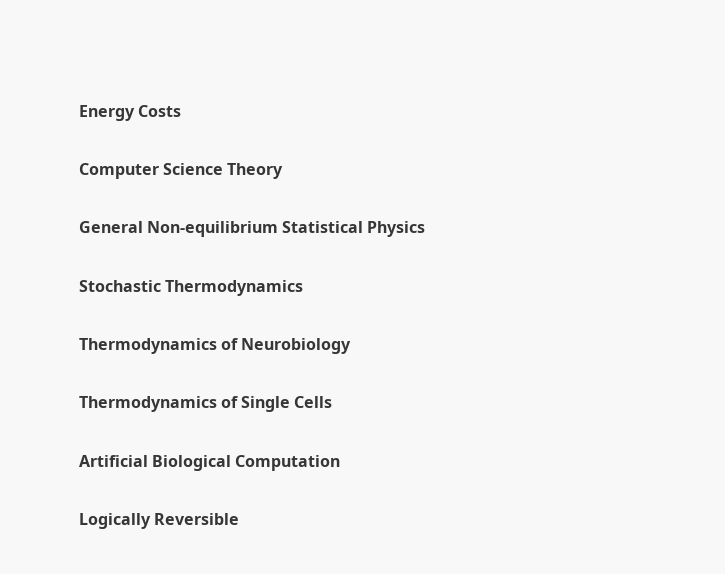Energy Costs

Computer Science Theory

General Non-equilibrium Statistical Physics

Stochastic Thermodynamics

Thermodynamics of Neurobiology

Thermodynamics of Single Cells

Artificial Biological Computation

Logically Reversible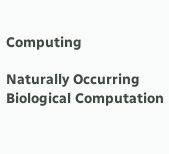Computing

Naturally Occurring Biological Computation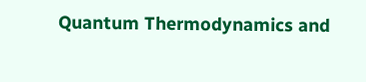Quantum Thermodynamics and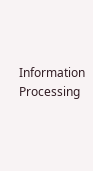Information Processing